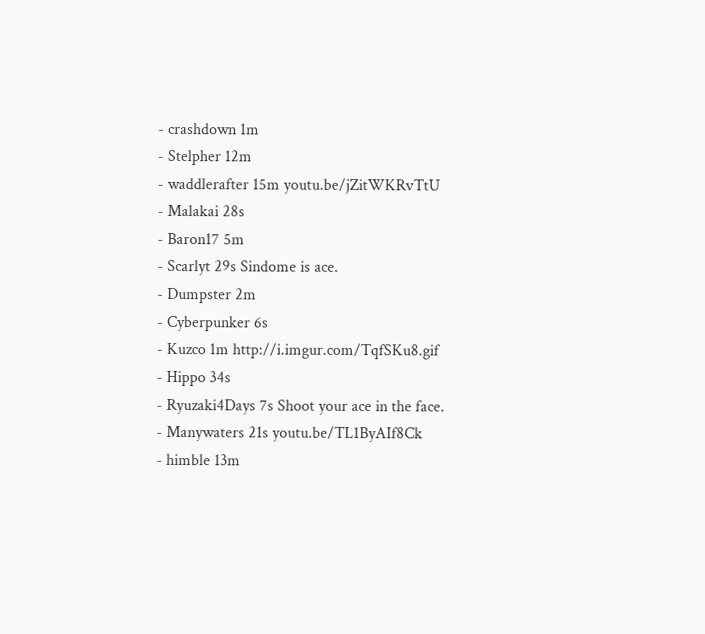- crashdown 1m
- Stelpher 12m
- waddlerafter 15m youtu.be/jZitWKRvTtU
- Malakai 28s
- Baron17 5m
- Scarlyt 29s Sindome is ace.
- Dumpster 2m
- Cyberpunker 6s
- Kuzco 1m http://i.imgur.com/TqfSKu8.gif
- Hippo 34s
- Ryuzaki4Days 7s Shoot your ace in the face.
- Manywaters 21s youtu.be/TL1ByAIf8Ck
- himble 13m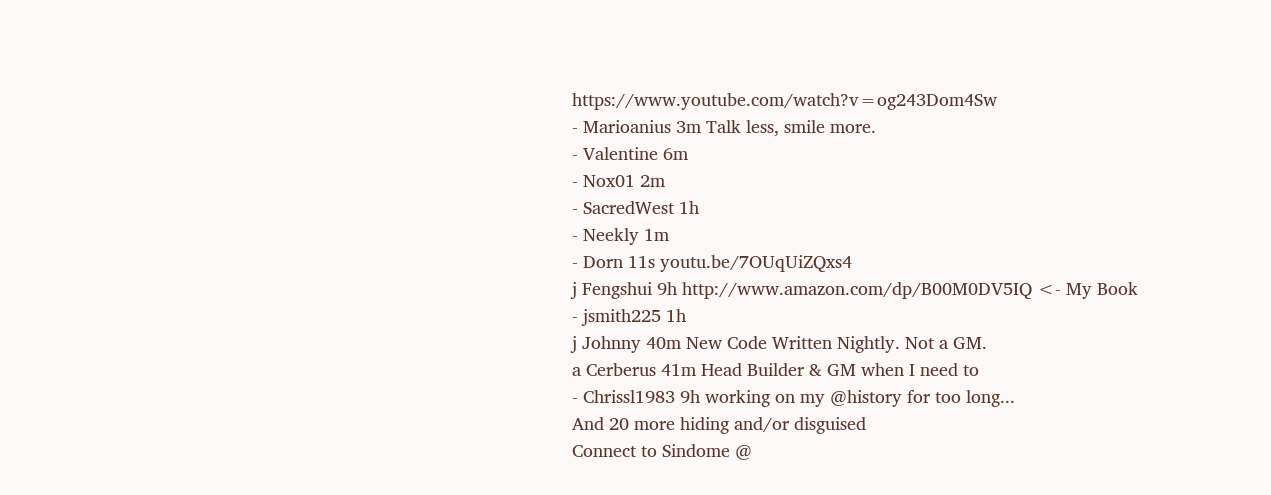https://www.youtube.com/watch?v=og243Dom4Sw
- Marioanius 3m Talk less, smile more.
- Valentine 6m
- Nox01 2m
- SacredWest 1h
- Neekly 1m
- Dorn 11s youtu.be/7OUqUiZQxs4
j Fengshui 9h http://www.amazon.com/dp/B00M0DV5IQ <- My Book
- jsmith225 1h
j Johnny 40m New Code Written Nightly. Not a GM.
a Cerberus 41m Head Builder & GM when I need to
- Chrissl1983 9h working on my @history for too long...
And 20 more hiding and/or disguised
Connect to Sindome @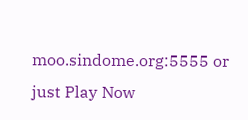moo.sindome.org:5555 or just Play Now